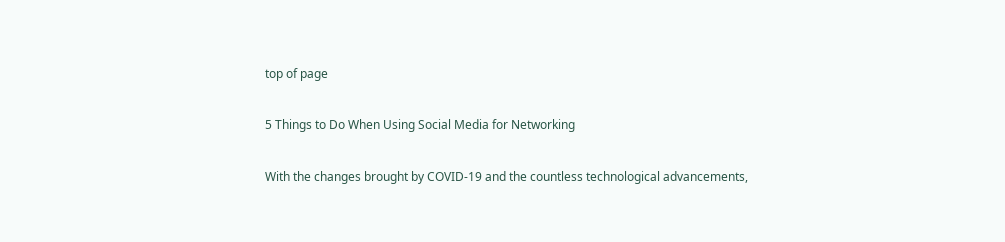top of page

5 Things to Do When Using Social Media for Networking

With the changes brought by COVID-19 and the countless technological advancements,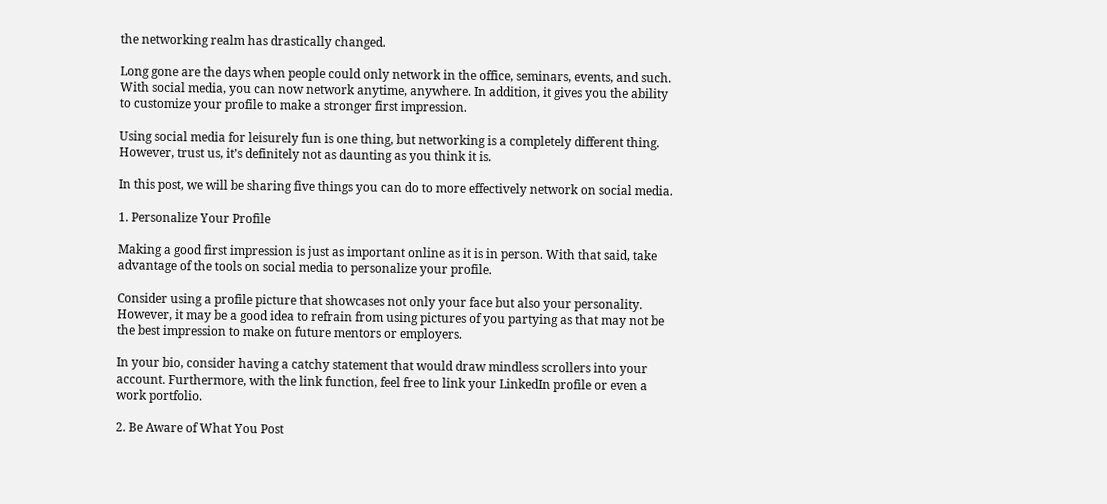the networking realm has drastically changed.

Long gone are the days when people could only network in the office, seminars, events, and such. With social media, you can now network anytime, anywhere. In addition, it gives you the ability to customize your profile to make a stronger first impression.

Using social media for leisurely fun is one thing, but networking is a completely different thing. However, trust us, it’s definitely not as daunting as you think it is.

In this post, we will be sharing five things you can do to more effectively network on social media.

1. Personalize Your Profile

Making a good first impression is just as important online as it is in person. With that said, take advantage of the tools on social media to personalize your profile.

Consider using a profile picture that showcases not only your face but also your personality. However, it may be a good idea to refrain from using pictures of you partying as that may not be the best impression to make on future mentors or employers.

In your bio, consider having a catchy statement that would draw mindless scrollers into your account. Furthermore, with the link function, feel free to link your LinkedIn profile or even a work portfolio.

2. Be Aware of What You Post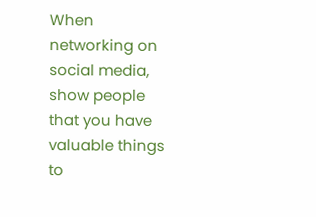When networking on social media, show people that you have valuable things to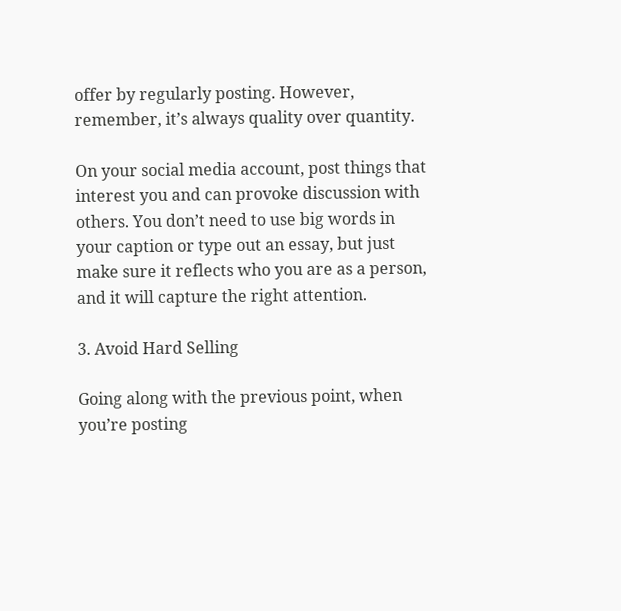offer by regularly posting. However, remember, it’s always quality over quantity.

On your social media account, post things that interest you and can provoke discussion with others. You don’t need to use big words in your caption or type out an essay, but just make sure it reflects who you are as a person, and it will capture the right attention.

3. Avoid Hard Selling

Going along with the previous point, when you’re posting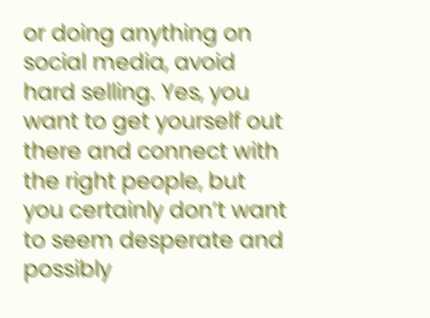or doing anything on social media, avoid hard selling. Yes, you want to get yourself out there and connect with the right people, but you certainly don’t want to seem desperate and possibly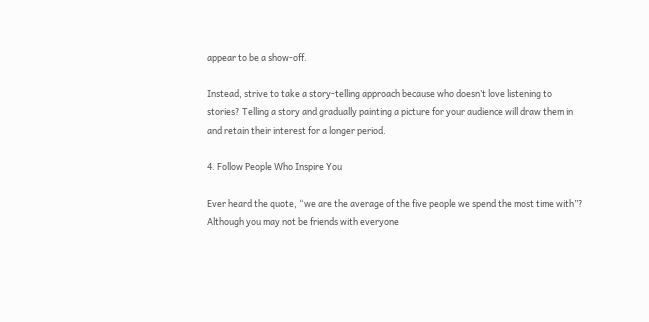appear to be a show-off.

Instead, strive to take a story-telling approach because who doesn’t love listening to stories? Telling a story and gradually painting a picture for your audience will draw them in and retain their interest for a longer period.

4. Follow People Who Inspire You

Ever heard the quote, “we are the average of the five people we spend the most time with”? Although you may not be friends with everyone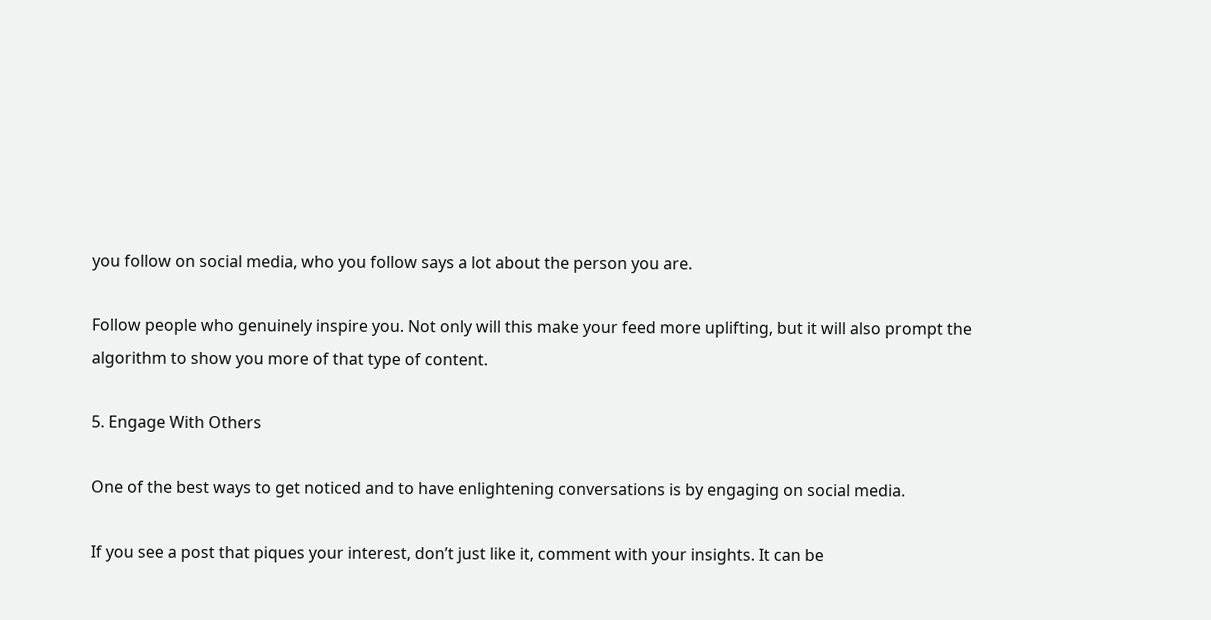you follow on social media, who you follow says a lot about the person you are.

Follow people who genuinely inspire you. Not only will this make your feed more uplifting, but it will also prompt the algorithm to show you more of that type of content.

5. Engage With Others

One of the best ways to get noticed and to have enlightening conversations is by engaging on social media.

If you see a post that piques your interest, don’t just like it, comment with your insights. It can be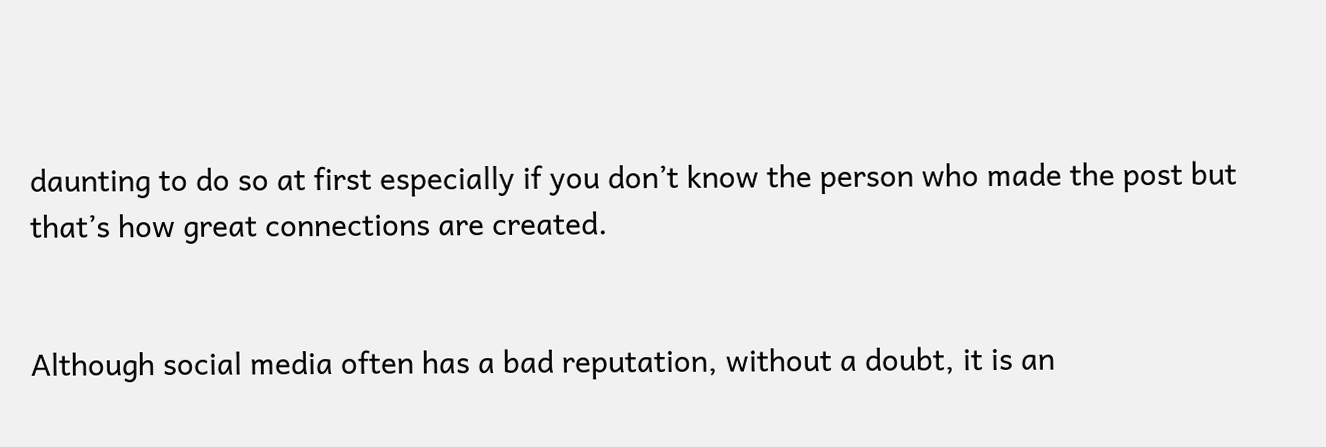daunting to do so at first especially if you don’t know the person who made the post but that’s how great connections are created.


Although social media often has a bad reputation, without a doubt, it is an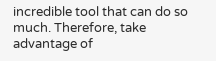incredible tool that can do so much. Therefore, take advantage of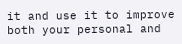it and use it to improve both your personal and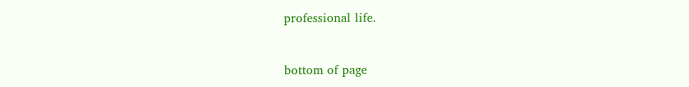professional life.


bottom of page